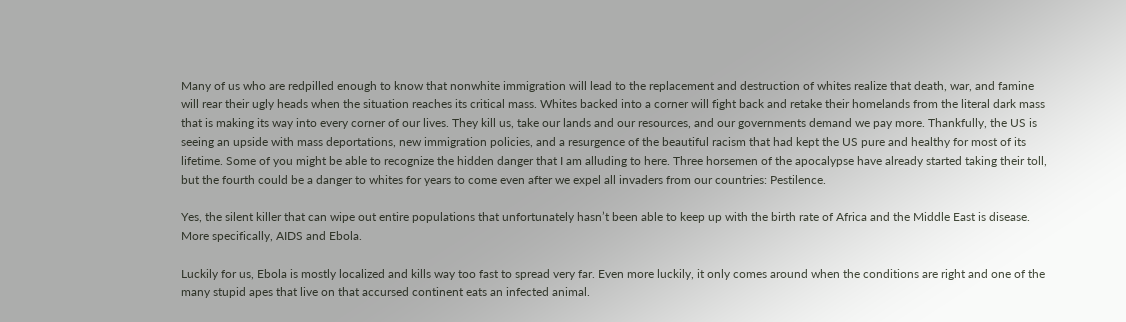Many of us who are redpilled enough to know that nonwhite immigration will lead to the replacement and destruction of whites realize that death, war, and famine will rear their ugly heads when the situation reaches its critical mass. Whites backed into a corner will fight back and retake their homelands from the literal dark mass that is making its way into every corner of our lives. They kill us, take our lands and our resources, and our governments demand we pay more. Thankfully, the US is seeing an upside with mass deportations, new immigration policies, and a resurgence of the beautiful racism that had kept the US pure and healthy for most of its lifetime. Some of you might be able to recognize the hidden danger that I am alluding to here. Three horsemen of the apocalypse have already started taking their toll, but the fourth could be a danger to whites for years to come even after we expel all invaders from our countries: Pestilence.

Yes, the silent killer that can wipe out entire populations that unfortunately hasn’t been able to keep up with the birth rate of Africa and the Middle East is disease. More specifically, AIDS and Ebola.

Luckily for us, Ebola is mostly localized and kills way too fast to spread very far. Even more luckily, it only comes around when the conditions are right and one of the many stupid apes that live on that accursed continent eats an infected animal.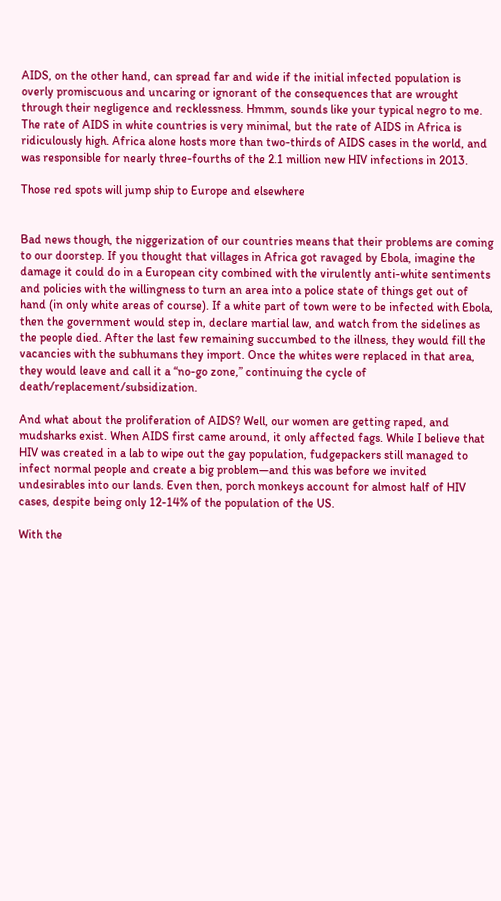AIDS, on the other hand, can spread far and wide if the initial infected population is overly promiscuous and uncaring or ignorant of the consequences that are wrought through their negligence and recklessness. Hmmm, sounds like your typical negro to me. The rate of AIDS in white countries is very minimal, but the rate of AIDS in Africa is ridiculously high. Africa alone hosts more than two-thirds of AIDS cases in the world, and was responsible for nearly three-fourths of the 2.1 million new HIV infections in 2013.

Those red spots will jump ship to Europe and elsewhere


Bad news though, the niggerization of our countries means that their problems are coming to our doorstep. If you thought that villages in Africa got ravaged by Ebola, imagine the damage it could do in a European city combined with the virulently anti-white sentiments and policies with the willingness to turn an area into a police state of things get out of hand (in only white areas of course). If a white part of town were to be infected with Ebola, then the government would step in, declare martial law, and watch from the sidelines as the people died. After the last few remaining succumbed to the illness, they would fill the vacancies with the subhumans they import. Once the whites were replaced in that area, they would leave and call it a “no-go zone,” continuing the cycle of death/replacement/subsidization.

And what about the proliferation of AIDS? Well, our women are getting raped, and mudsharks exist. When AIDS first came around, it only affected fags. While I believe that HIV was created in a lab to wipe out the gay population, fudgepackers still managed to infect normal people and create a big problem—and this was before we invited undesirables into our lands. Even then, porch monkeys account for almost half of HIV cases, despite being only 12-14% of the population of the US.

With the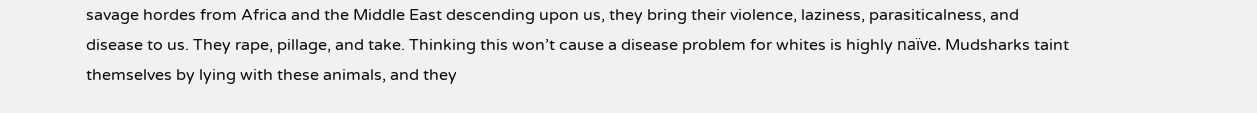savage hordes from Africa and the Middle East descending upon us, they bring their violence, laziness, parasiticalness, and disease to us. They rape, pillage, and take. Thinking this won’t cause a disease problem for whites is highly naïve. Mudsharks taint themselves by lying with these animals, and they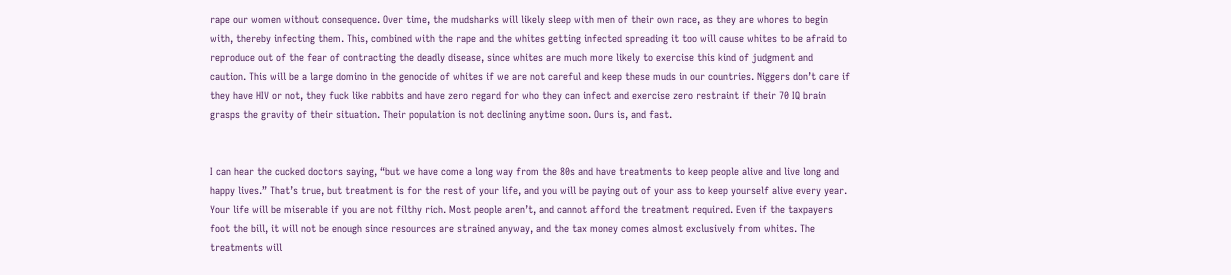rape our women without consequence. Over time, the mudsharks will likely sleep with men of their own race, as they are whores to begin with, thereby infecting them. This, combined with the rape and the whites getting infected spreading it too will cause whites to be afraid to reproduce out of the fear of contracting the deadly disease, since whites are much more likely to exercise this kind of judgment and caution. This will be a large domino in the genocide of whites if we are not careful and keep these muds in our countries. Niggers don’t care if they have HIV or not, they fuck like rabbits and have zero regard for who they can infect and exercise zero restraint if their 70 IQ brain grasps the gravity of their situation. Their population is not declining anytime soon. Ours is, and fast.


I can hear the cucked doctors saying, “but we have come a long way from the 80s and have treatments to keep people alive and live long and happy lives.” That’s true, but treatment is for the rest of your life, and you will be paying out of your ass to keep yourself alive every year. Your life will be miserable if you are not filthy rich. Most people aren’t, and cannot afford the treatment required. Even if the taxpayers foot the bill, it will not be enough since resources are strained anyway, and the tax money comes almost exclusively from whites. The treatments will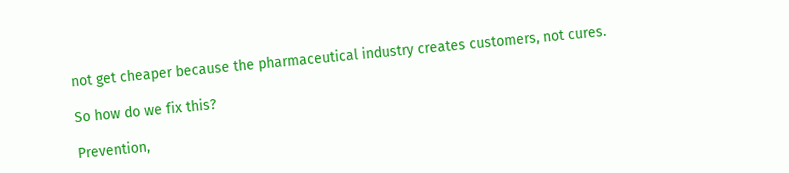not get cheaper because the pharmaceutical industry creates customers, not cures.

So how do we fix this?

Prevention,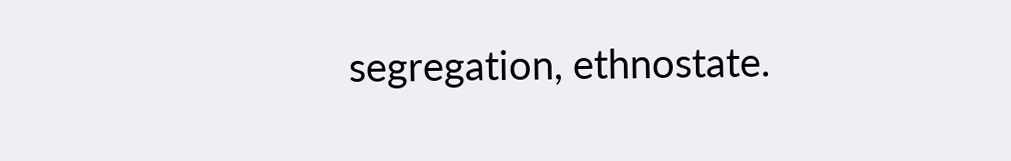segregation, ethnostate.